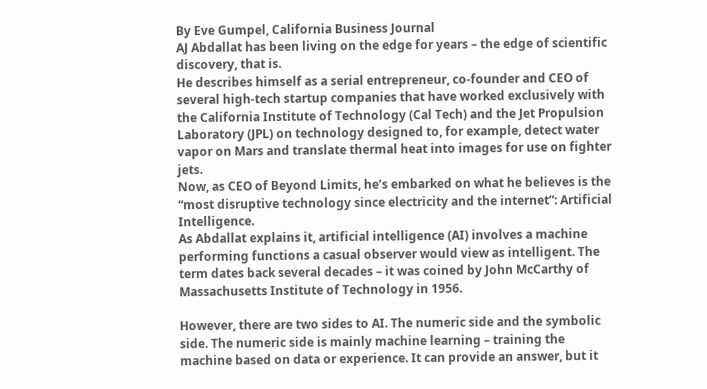By Eve Gumpel, California Business Journal
AJ Abdallat has been living on the edge for years – the edge of scientific discovery, that is.
He describes himself as a serial entrepreneur, co-founder and CEO of several high-tech startup companies that have worked exclusively with the California Institute of Technology (Cal Tech) and the Jet Propulsion Laboratory (JPL) on technology designed to, for example, detect water vapor on Mars and translate thermal heat into images for use on fighter jets.
Now, as CEO of Beyond Limits, he’s embarked on what he believes is the “most disruptive technology since electricity and the internet”: Artificial Intelligence.
As Abdallat explains it, artificial intelligence (AI) involves a machine performing functions a casual observer would view as intelligent. The term dates back several decades – it was coined by John McCarthy of Massachusetts Institute of Technology in 1956.

However, there are two sides to AI. The numeric side and the symbolic side. The numeric side is mainly machine learning – training the machine based on data or experience. It can provide an answer, but it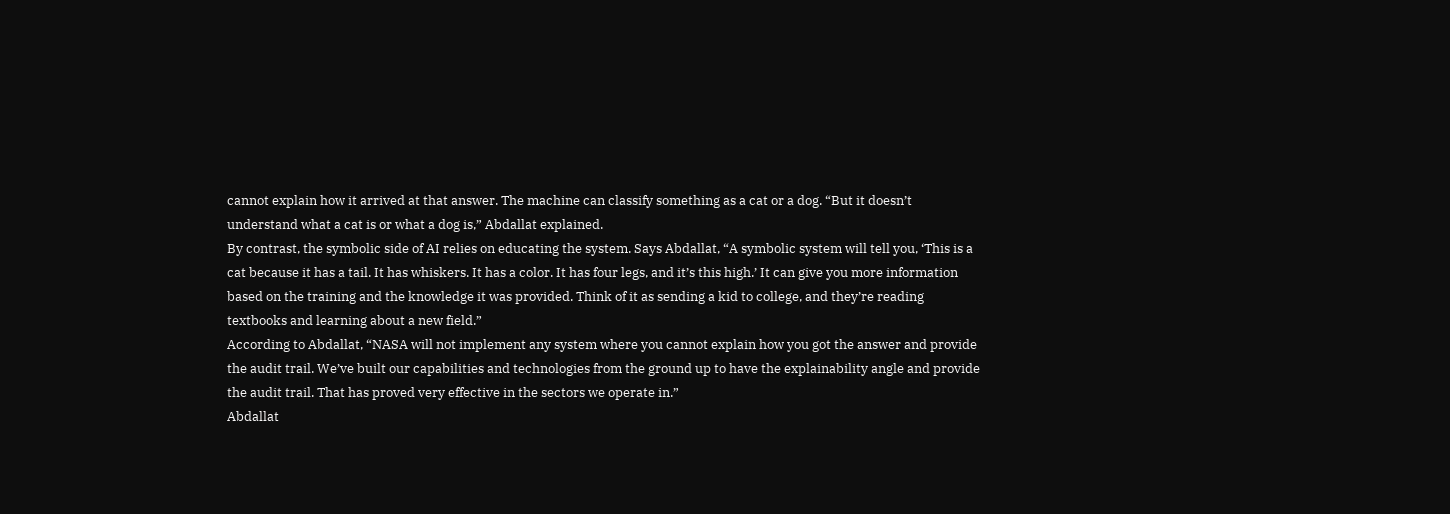cannot explain how it arrived at that answer. The machine can classify something as a cat or a dog. “But it doesn’t understand what a cat is or what a dog is,” Abdallat explained.
By contrast, the symbolic side of AI relies on educating the system. Says Abdallat, “A symbolic system will tell you, ‘This is a cat because it has a tail. It has whiskers. It has a color. It has four legs, and it’s this high.’ It can give you more information based on the training and the knowledge it was provided. Think of it as sending a kid to college, and they’re reading textbooks and learning about a new field.”
According to Abdallat, “NASA will not implement any system where you cannot explain how you got the answer and provide the audit trail. We’ve built our capabilities and technologies from the ground up to have the explainability angle and provide the audit trail. That has proved very effective in the sectors we operate in.”
Abdallat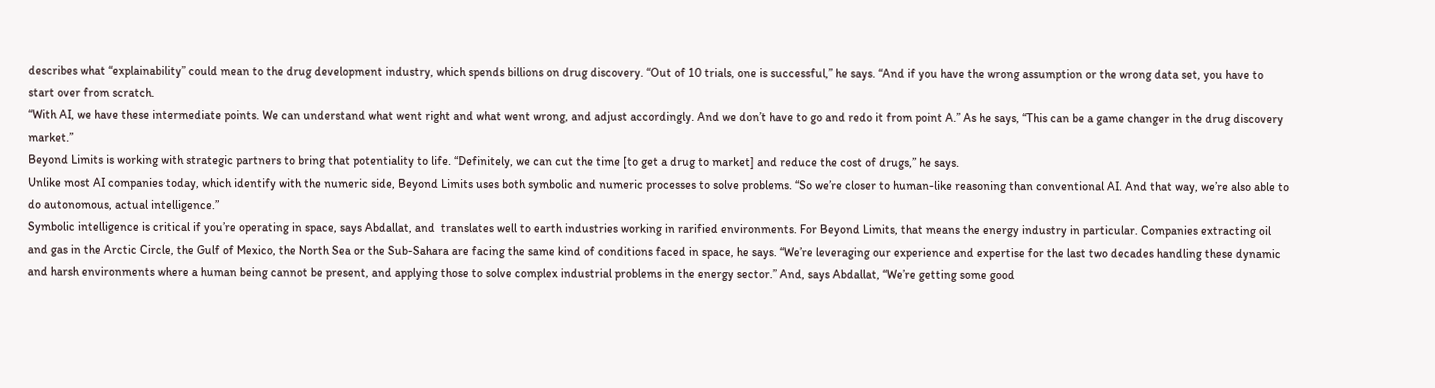describes what “explainability” could mean to the drug development industry, which spends billions on drug discovery. “Out of 10 trials, one is successful,” he says. “And if you have the wrong assumption or the wrong data set, you have to start over from scratch.
“With AI, we have these intermediate points. We can understand what went right and what went wrong, and adjust accordingly. And we don’t have to go and redo it from point A.” As he says, “This can be a game changer in the drug discovery market.”
Beyond Limits is working with strategic partners to bring that potentiality to life. “Definitely, we can cut the time [to get a drug to market] and reduce the cost of drugs,” he says.
Unlike most AI companies today, which identify with the numeric side, Beyond Limits uses both symbolic and numeric processes to solve problems. “So we’re closer to human-like reasoning than conventional AI. And that way, we’re also able to do autonomous, actual intelligence.”
Symbolic intelligence is critical if you’re operating in space, says Abdallat, and  translates well to earth industries working in rarified environments. For Beyond Limits, that means the energy industry in particular. Companies extracting oil and gas in the Arctic Circle, the Gulf of Mexico, the North Sea or the Sub-Sahara are facing the same kind of conditions faced in space, he says. “We’re leveraging our experience and expertise for the last two decades handling these dynamic and harsh environments where a human being cannot be present, and applying those to solve complex industrial problems in the energy sector.” And, says Abdallat, “We’re getting some good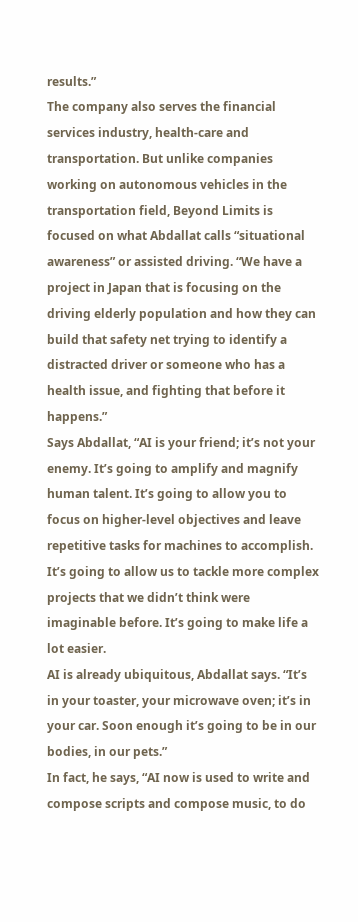results.”
The company also serves the financial services industry, health-care and transportation. But unlike companies working on autonomous vehicles in the transportation field, Beyond Limits is focused on what Abdallat calls “situational awareness” or assisted driving. “We have a project in Japan that is focusing on the driving elderly population and how they can build that safety net trying to identify a distracted driver or someone who has a health issue, and fighting that before it happens.”
Says Abdallat, “AI is your friend; it’s not your enemy. It’s going to amplify and magnify human talent. It’s going to allow you to focus on higher-level objectives and leave repetitive tasks for machines to accomplish.  It’s going to allow us to tackle more complex projects that we didn’t think were imaginable before. It’s going to make life a lot easier.
AI is already ubiquitous, Abdallat says. “It’s in your toaster, your microwave oven; it’s in your car. Soon enough it’s going to be in our bodies, in our pets.”
In fact, he says, “AI now is used to write and compose scripts and compose music, to do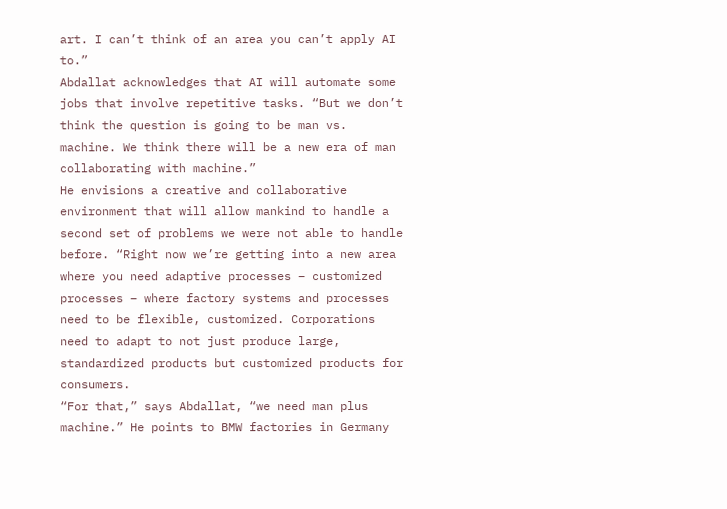art. I can’t think of an area you can’t apply AI to.”
Abdallat acknowledges that AI will automate some jobs that involve repetitive tasks. “But we don’t think the question is going to be man vs. machine. We think there will be a new era of man collaborating with machine.”
He envisions a creative and collaborative environment that will allow mankind to handle a second set of problems we were not able to handle before. “Right now we’re getting into a new area where you need adaptive processes – customized processes – where factory systems and processes need to be flexible, customized. Corporations need to adapt to not just produce large, standardized products but customized products for consumers.
“For that,” says Abdallat, “we need man plus machine.” He points to BMW factories in Germany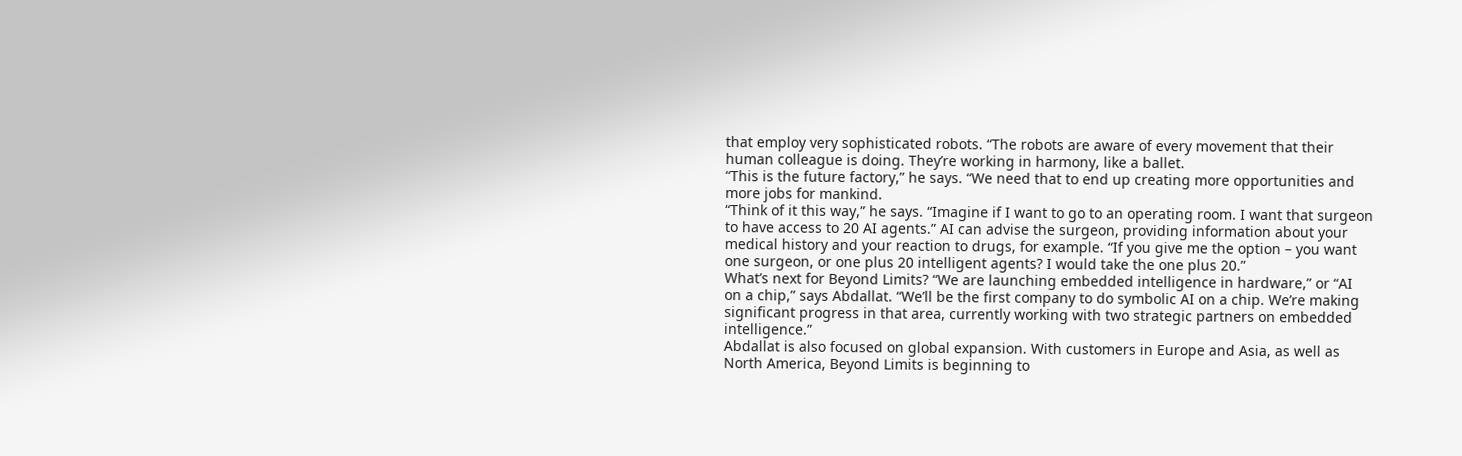that employ very sophisticated robots. “The robots are aware of every movement that their human colleague is doing. They’re working in harmony, like a ballet.
“This is the future factory,” he says. “We need that to end up creating more opportunities and more jobs for mankind.
“Think of it this way,” he says. “Imagine if I want to go to an operating room. I want that surgeon to have access to 20 AI agents.” AI can advise the surgeon, providing information about your medical history and your reaction to drugs, for example. “If you give me the option – you want one surgeon, or one plus 20 intelligent agents? I would take the one plus 20.”
What’s next for Beyond Limits? “We are launching embedded intelligence in hardware,” or “AI on a chip,” says Abdallat. “We’ll be the first company to do symbolic AI on a chip. We’re making significant progress in that area, currently working with two strategic partners on embedded intelligence.”
Abdallat is also focused on global expansion. With customers in Europe and Asia, as well as North America, Beyond Limits is beginning to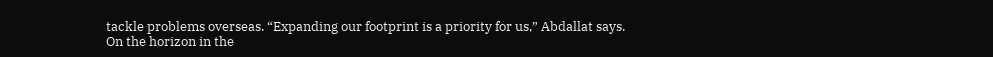tackle problems overseas. “Expanding our footprint is a priority for us,” Abdallat says.
On the horizon in the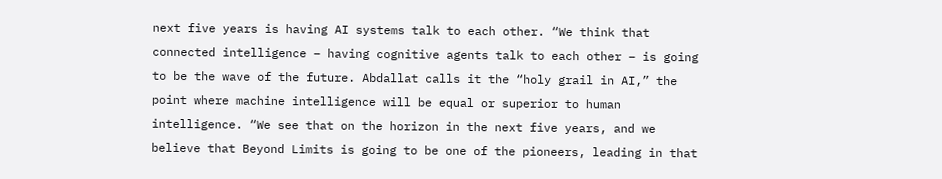next five years is having AI systems talk to each other. “We think that connected intelligence – having cognitive agents talk to each other – is going to be the wave of the future. Abdallat calls it the “holy grail in AI,” the point where machine intelligence will be equal or superior to human intelligence. “We see that on the horizon in the next five years, and we believe that Beyond Limits is going to be one of the pioneers, leading in that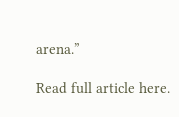arena.”

Read full article here.